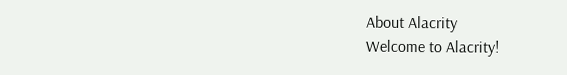About Alacrity
Welcome to Alacrity!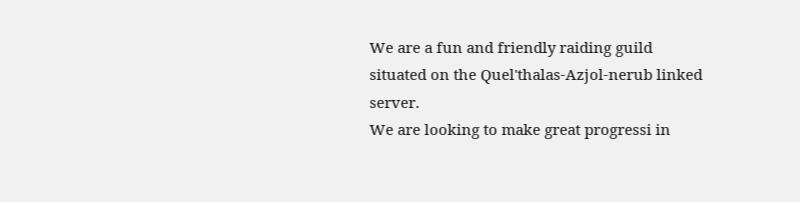We are a fun and friendly raiding guild situated on the Quel'thalas-Azjol-nerub linked server.
We are looking to make great progressi in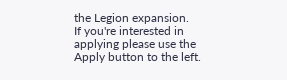the Legion expansion.
If you're interested in applying please use the Apply button to the left.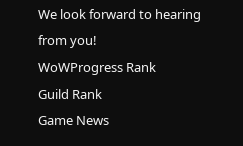We look forward to hearing from you!
WoWProgress Rank
Guild Rank
Game News